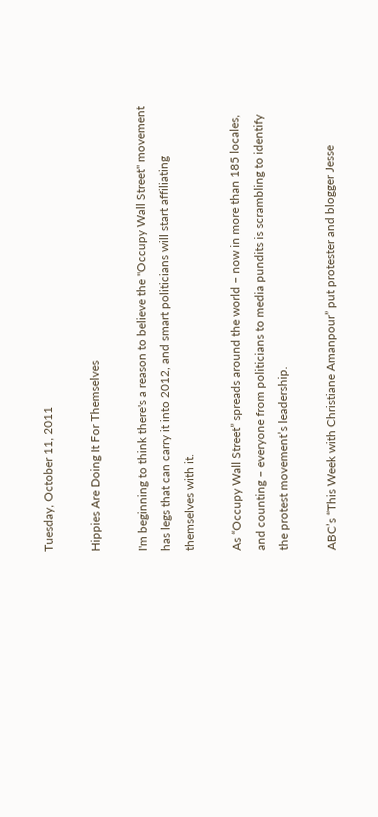Tuesday, October 11, 2011

Hippies Are Doing It For Themselves

I'm beginning to think there's a reason to believe the "Occupy Wall Street" movement has legs that can carry it into 2012, and smart politicians will start affiliating themselves with it.

As “Occupy Wall Street” spreads around the world – now in more than 185 locales, and counting – everyone from politicians to media pundits is scrambling to identify the protest movement’s leadership.

ABC’s “This Week with Christiane Amanpour” put protester and blogger Jesse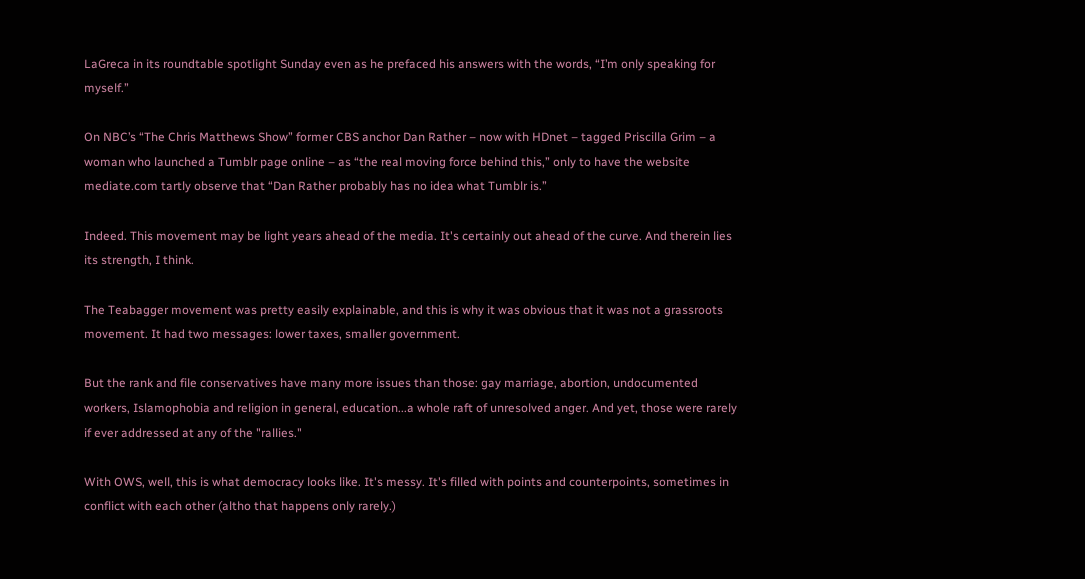LaGreca in its roundtable spotlight Sunday even as he prefaced his answers with the words, “I’m only speaking for myself.”

On NBC’s “The Chris Matthews Show” former CBS anchor Dan Rather – now with HDnet – tagged Priscilla Grim – a woman who launched a Tumblr page online – as “the real moving force behind this,” only to have the website mediate.com tartly observe that “Dan Rather probably has no idea what Tumblr is.”

Indeed. This movement may be light years ahead of the media. It's certainly out ahead of the curve. And therein lies its strength, I think.

The Teabagger movement was pretty easily explainable, and this is why it was obvious that it was not a grassroots movement. It had two messages: lower taxes, smaller government.

But the rank and file conservatives have many more issues than those: gay marriage, abortion, undocumented workers, Islamophobia and religion in general, education...a whole raft of unresolved anger. And yet, those were rarely if ever addressed at any of the "rallies."

With OWS, well, this is what democracy looks like. It's messy. It's filled with points and counterpoints, sometimes in conflict with each other (altho that happens only rarely.)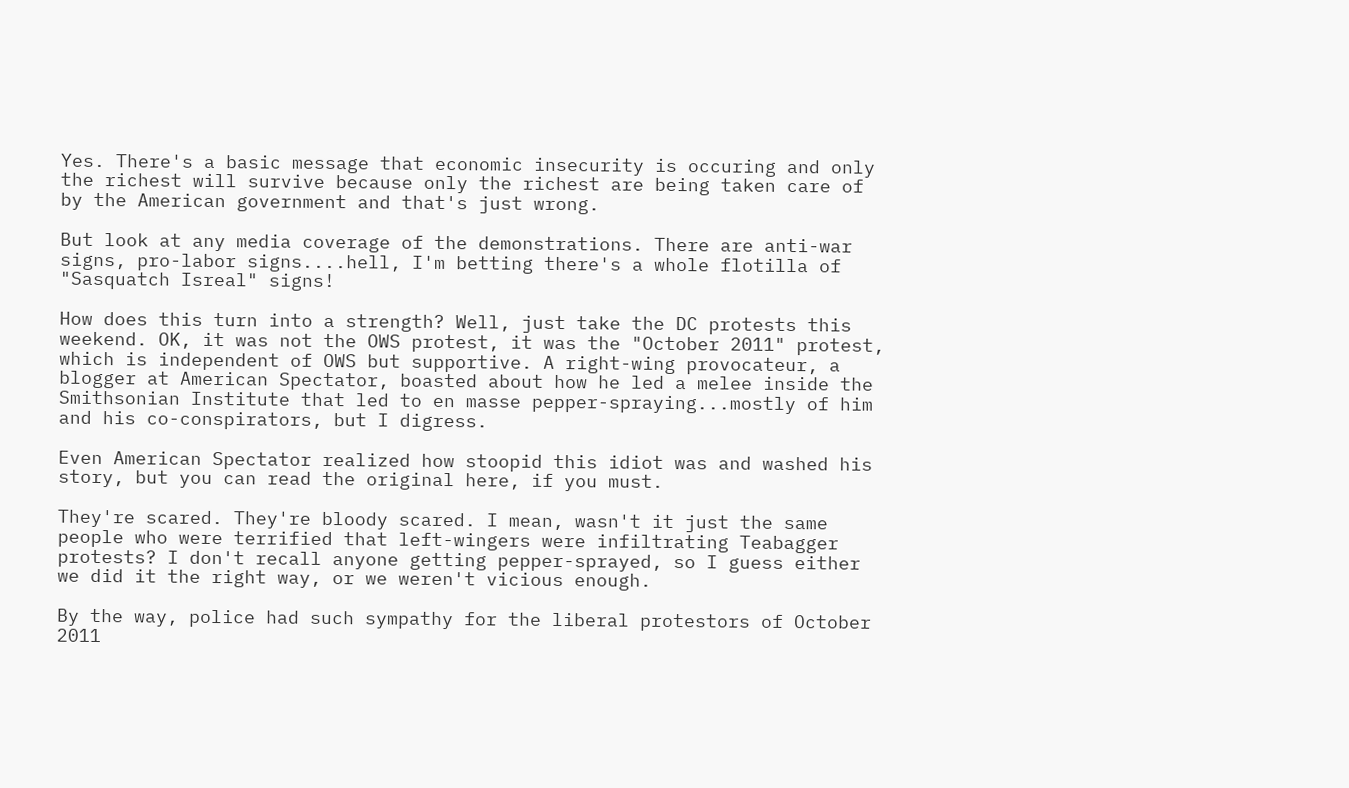Yes. There's a basic message that economic insecurity is occuring and only the richest will survive because only the richest are being taken care of by the American government and that's just wrong.

But look at any media coverage of the demonstrations. There are anti-war signs, pro-labor signs....hell, I'm betting there's a whole flotilla of "Sasquatch Isreal" signs!

How does this turn into a strength? Well, just take the DC protests this weekend. OK, it was not the OWS protest, it was the "October 2011" protest, which is independent of OWS but supportive. A right-wing provocateur, a blogger at American Spectator, boasted about how he led a melee inside the Smithsonian Institute that led to en masse pepper-spraying...mostly of him and his co-conspirators, but I digress.

Even American Spectator realized how stoopid this idiot was and washed his story, but you can read the original here, if you must.

They're scared. They're bloody scared. I mean, wasn't it just the same people who were terrified that left-wingers were infiltrating Teabagger protests? I don't recall anyone getting pepper-sprayed, so I guess either we did it the right way, or we weren't vicious enough.

By the way, police had such sympathy for the liberal protestors of October 2011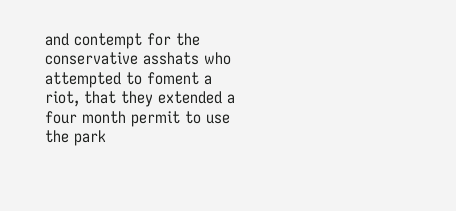and contempt for the conservative asshats who attempted to foment a riot, that they extended a four month permit to use the park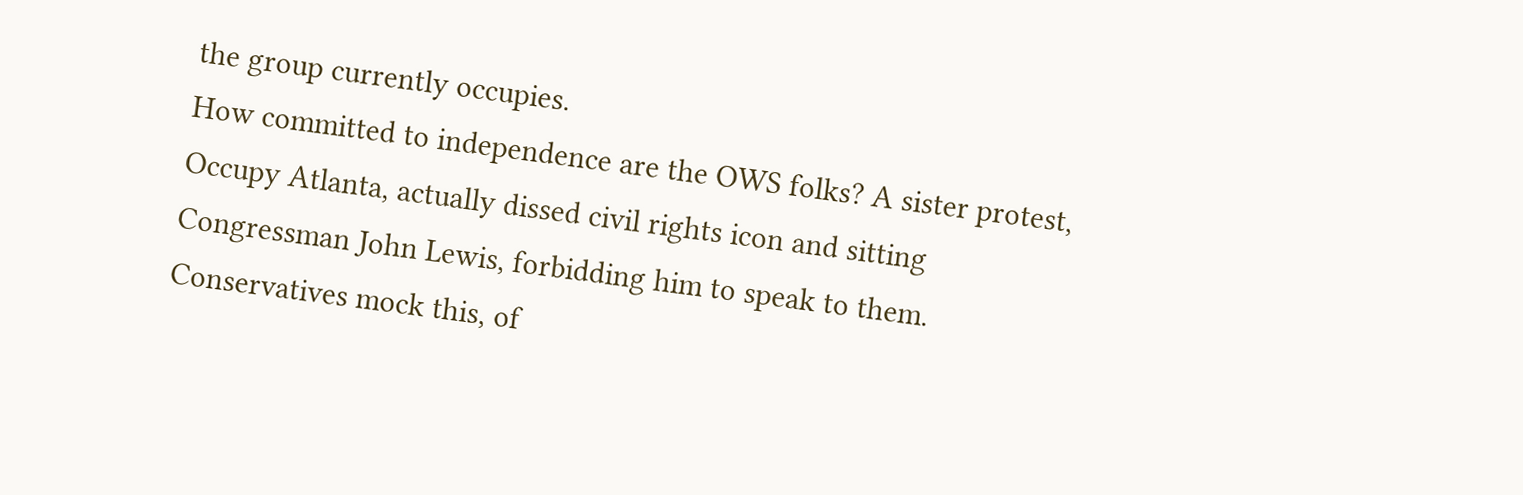the group currently occupies.
How committed to independence are the OWS folks? A sister protest, Occupy Atlanta, actually dissed civil rights icon and sitting Congressman John Lewis, forbidding him to speak to them.
Conservatives mock this, of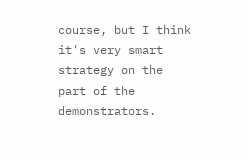course, but I think it's very smart strategy on the part of the demonstrators.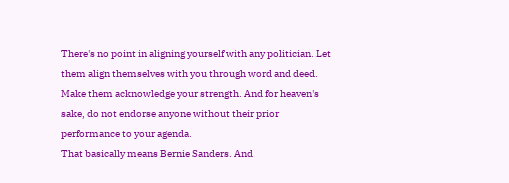There's no point in aligning yourself with any politician. Let them align themselves with you through word and deed. Make them acknowledge your strength. And for heaven's sake, do not endorse anyone without their prior performance to your agenda.
That basically means Bernie Sanders. And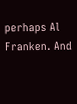perhaps Al Franken. And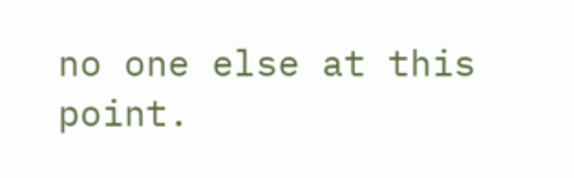no one else at this point.